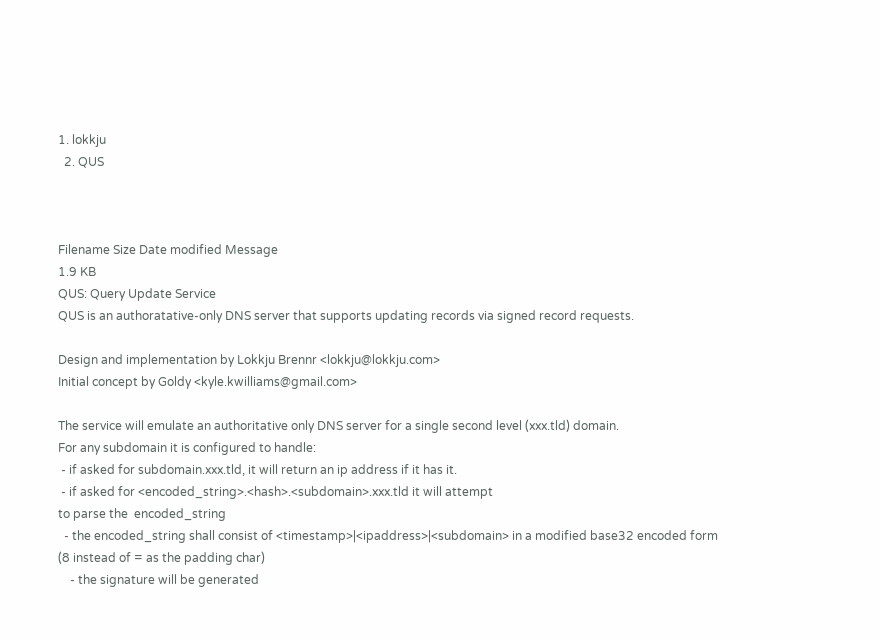1. lokkju
  2. QUS



Filename Size Date modified Message
1.9 KB
QUS: Query Update Service
QUS is an authoratative-only DNS server that supports updating records via signed record requests.

Design and implementation by Lokkju Brennr <lokkju@lokkju.com>
Initial concept by Goldy <kyle.kwilliams@gmail.com>

The service will emulate an authoritative only DNS server for a single second level (xxx.tld) domain.
For any subdomain it is configured to handle:
 - if asked for subdomain.xxx.tld, it will return an ip address if it has it.
 - if asked for <encoded_string>.<hash>.<subdomain>.xxx.tld it will attempt
to parse the  encoded_string
  - the encoded_string shall consist of <timestamp>|<ipaddress>|<subdomain> in a modified base32 encoded form
(8 instead of = as the padding char)
    - the signature will be generated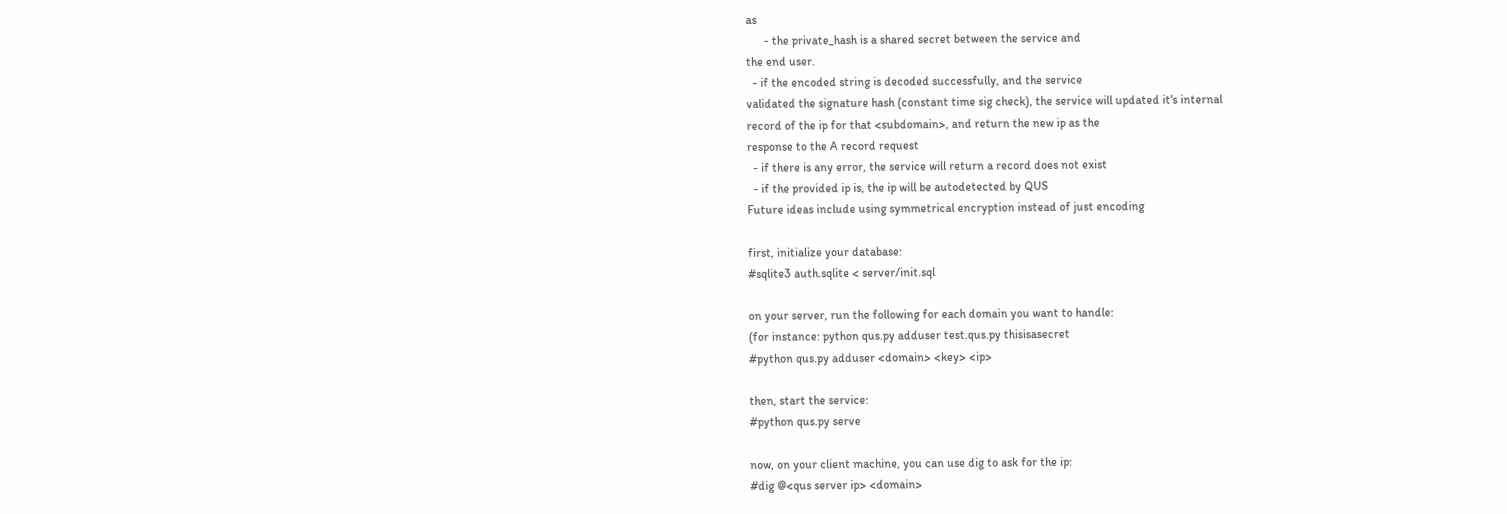as
      - the private_hash is a shared secret between the service and
the end user.
  - if the encoded string is decoded successfully, and the service
validated the signature hash (constant time sig check), the service will updated it's internal
record of the ip for that <subdomain>, and return the new ip as the
response to the A record request
  - if there is any error, the service will return a record does not exist
  - if the provided ip is, the ip will be autodetected by QUS
Future ideas include using symmetrical encryption instead of just encoding

first, initialize your database:
#sqlite3 auth.sqlite < server/init.sql

on your server, run the following for each domain you want to handle:
(for instance: python qus.py adduser test.qus.py thisisasecret
#python qus.py adduser <domain> <key> <ip>

then, start the service:
#python qus.py serve

now, on your client machine, you can use dig to ask for the ip:
#dig @<qus server ip> <domain>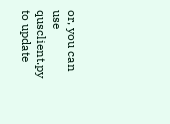or, you can use qusclient.py to update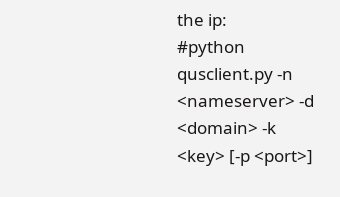the ip:
#python qusclient.py -n <nameserver> -d <domain> -k <key> [-p <port>]